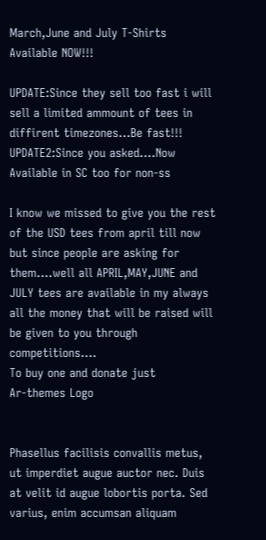March,June and July T-Shirts Available NOW!!!

UPDATE:Since they sell too fast i will sell a limited ammount of tees in diffirent timezones...Be fast!!!
UPDATE2:Since you asked....Now Available in SC too for non-ss

I know we missed to give you the rest of the USD tees from april till now but since people are asking for them....well all APRIL,MAY,JUNE and JULY tees are available in my always all the money that will be raised will be given to you through competitions....
To buy one and donate just
Ar-themes Logo


Phasellus facilisis convallis metus, ut imperdiet augue auctor nec. Duis at velit id augue lobortis porta. Sed varius, enim accumsan aliquam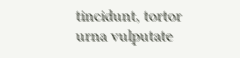tincidunt, tortor urna vulputate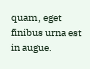quam, eget finibus urna est in augue.